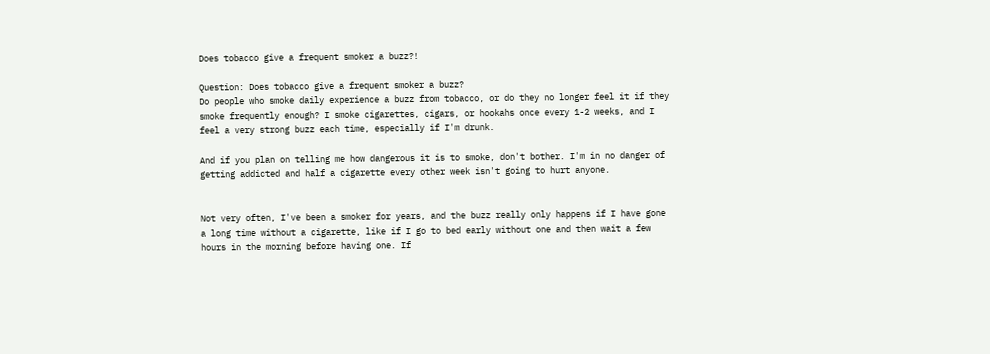Does tobacco give a frequent smoker a buzz?!

Question: Does tobacco give a frequent smoker a buzz?
Do people who smoke daily experience a buzz from tobacco, or do they no longer feel it if they smoke frequently enough? I smoke cigarettes, cigars, or hookahs once every 1-2 weeks, and I feel a very strong buzz each time, especially if I'm drunk.

And if you plan on telling me how dangerous it is to smoke, don't bother. I'm in no danger of getting addicted and half a cigarette every other week isn't going to hurt anyone.


Not very often, I've been a smoker for years, and the buzz really only happens if I have gone a long time without a cigarette, like if I go to bed early without one and then wait a few hours in the morning before having one. If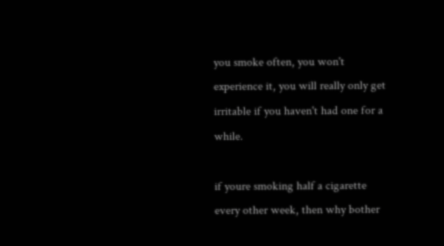you smoke often, you won't experience it, you will really only get irritable if you haven't had one for a while.

if youre smoking half a cigarette every other week, then why bother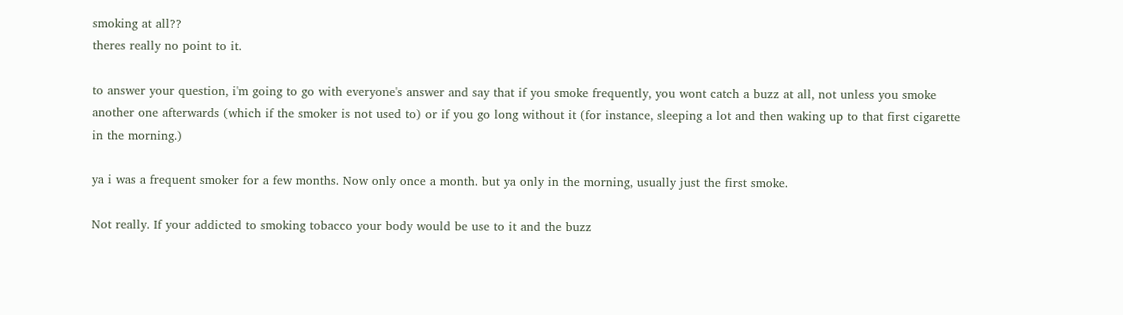smoking at all??
theres really no point to it.

to answer your question, i'm going to go with everyone's answer and say that if you smoke frequently, you wont catch a buzz at all, not unless you smoke another one afterwards (which if the smoker is not used to) or if you go long without it (for instance, sleeping a lot and then waking up to that first cigarette in the morning.)

ya i was a frequent smoker for a few months. Now only once a month. but ya only in the morning, usually just the first smoke.

Not really. If your addicted to smoking tobacco your body would be use to it and the buzz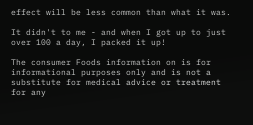effect will be less common than what it was.

It didn't to me - and when I got up to just over 100 a day, I packed it up!

The consumer Foods information on is for informational purposes only and is not a substitute for medical advice or treatment for any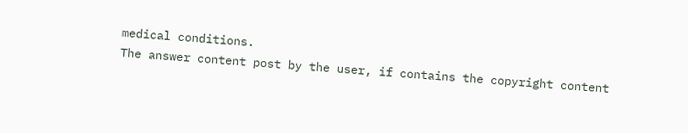medical conditions.
The answer content post by the user, if contains the copyright content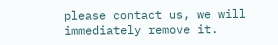please contact us, we will immediately remove it.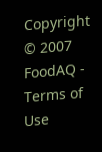Copyright © 2007 FoodAQ - Terms of Use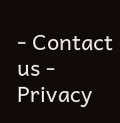- Contact us - Privacy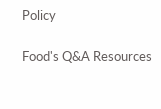Policy

Food's Q&A Resources